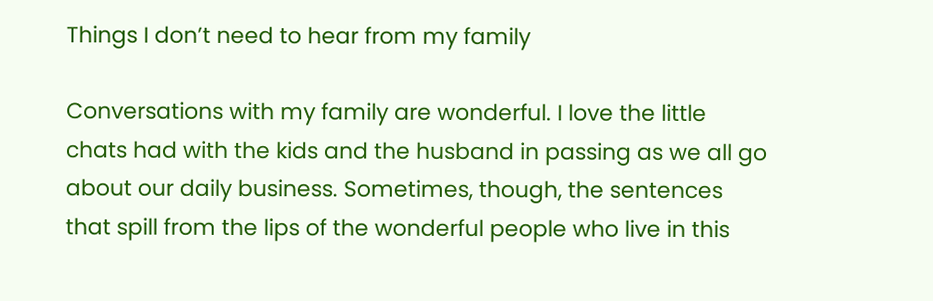Things I don’t need to hear from my family

Conversations with my family are wonderful. I love the little chats had with the kids and the husband in passing as we all go about our daily business. Sometimes, though, the sentences that spill from the lips of the wonderful people who live in this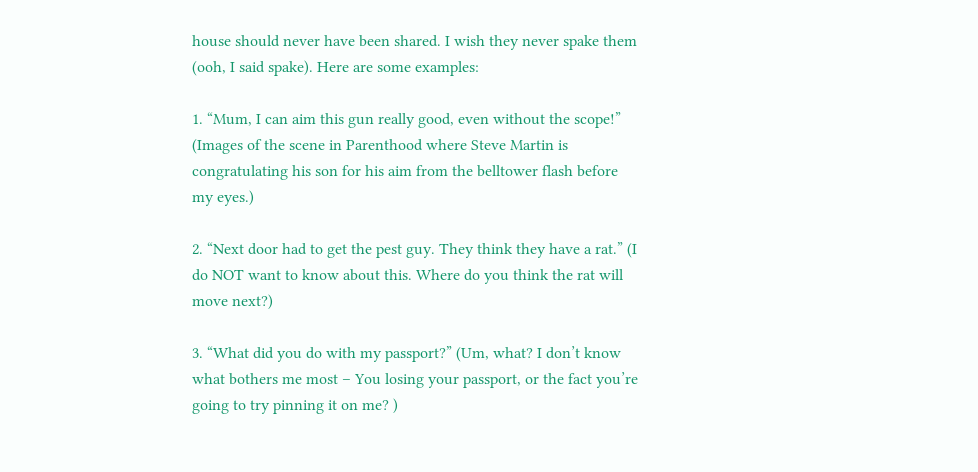house should never have been shared. I wish they never spake them (ooh, I said spake). Here are some examples:

1. “Mum, I can aim this gun really good, even without the scope!” (Images of the scene in Parenthood where Steve Martin is congratulating his son for his aim from the belltower flash before my eyes.)

2. “Next door had to get the pest guy. They think they have a rat.” (I do NOT want to know about this. Where do you think the rat will move next?)

3. “What did you do with my passport?” (Um, what? I don’t know what bothers me most – You losing your passport, or the fact you’re going to try pinning it on me? )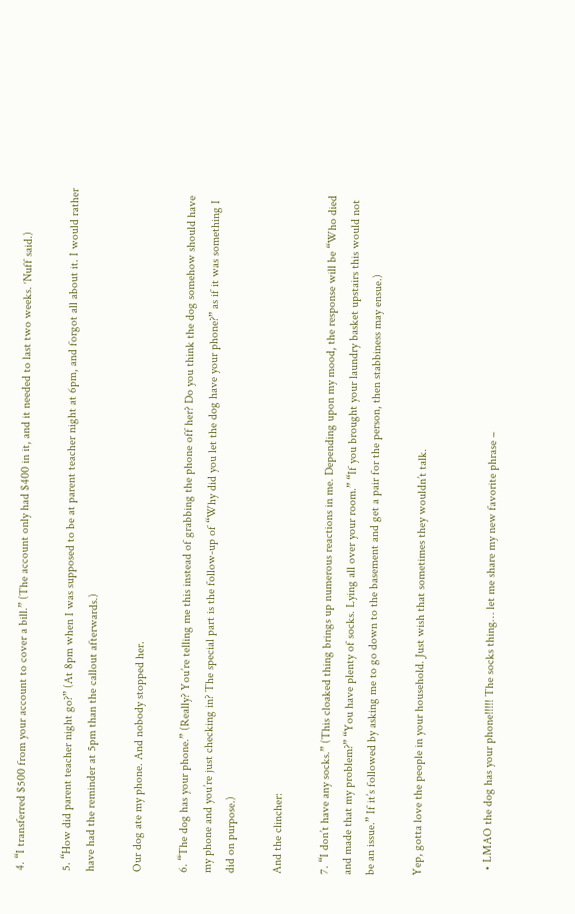4. “I transferred $500 from your account to cover a bill.” (The account only had $400 in it, and it needed to last two weeks. ‘Nuff said.)

5. “How did parent teacher night go?” (At 8pm when I was supposed to be at parent teacher night at 6pm, and forgot all about it. I would rather have had the reminder at 5pm than the callout afterwards.)

Our dog ate my phone. And nobody stopped her.

6. “The dog has your phone.” (Really? You’re telling me this instead of grabbing the phone off her? Do you think the dog somehow should have my phone and you’re just checking in? The special part is the follow-up of “Why did you let the dog have your phone?” as if it was something I did on purpose.)

And the clincher:

7. “I don’t have any socks.” (This cloaked thing brings up numerous reactions in me. Depending upon my mood, the response will be “Who died and made that my problem?” “You have plenty of socks. Lying all over your room.” “If you brought your laundry basket upstairs this would not be an issue.” If it’s followed by asking me to go down to the basement and get a pair for the person, then stabbiness may ensue.)

Yep, gotta love the people in your household. Just wish that sometimes they wouldn’t talk.


  • LMAO the dog has your phone!!!!! The socks thing… let me share my new favorite phrase –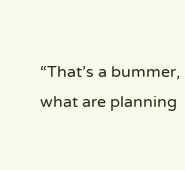“That’s a bummer, what are planning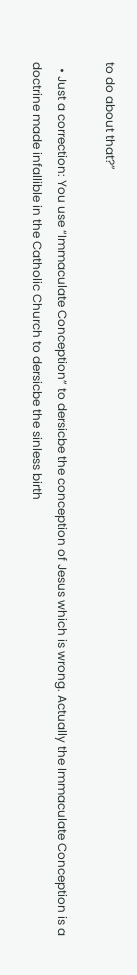to do about that?”

  • Just a correction: You use “Immaculate Conception” to dersicbe the conception of Jesus which is wrong. Actually the Immaculate Conception is a doctrine made infallible in the Catholic Church to dersicbe the sinless birth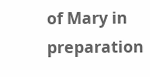of Mary in preparation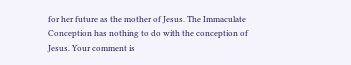for her future as the mother of Jesus. The Immaculate Conception has nothing to do with the conception of Jesus. Your comment is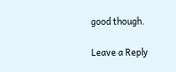good though.

Leave a Reply